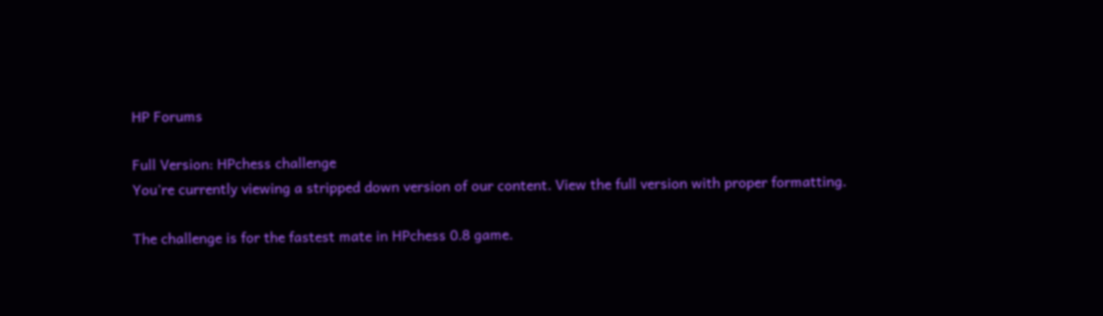HP Forums

Full Version: HPchess challenge
You're currently viewing a stripped down version of our content. View the full version with proper formatting.

The challenge is for the fastest mate in HPchess 0.8 game.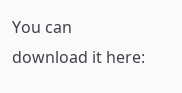You can download it here: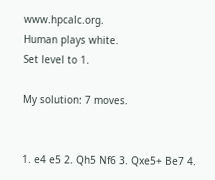www.hpcalc.org.
Human plays white.
Set level to 1.

My solution: 7 moves.


1. e4 e5 2. Qh5 Nf6 3. Qxe5+ Be7 4.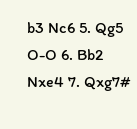b3 Nc6 5. Qg5 O-O 6. Bb2 Nxe4 7. Qxg7#